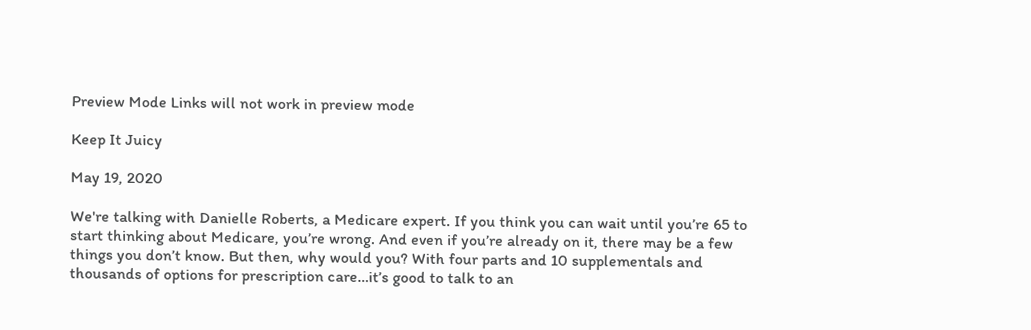Preview Mode Links will not work in preview mode

Keep It Juicy

May 19, 2020

We're talking with Danielle Roberts, a Medicare expert. If you think you can wait until you’re 65 to start thinking about Medicare, you’re wrong. And even if you’re already on it, there may be a few things you don’t know. But then, why would you? With four parts and 10 supplementals and thousands of options for prescription care…it’s good to talk to an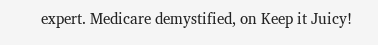expert. Medicare demystified, on Keep it Juicy!